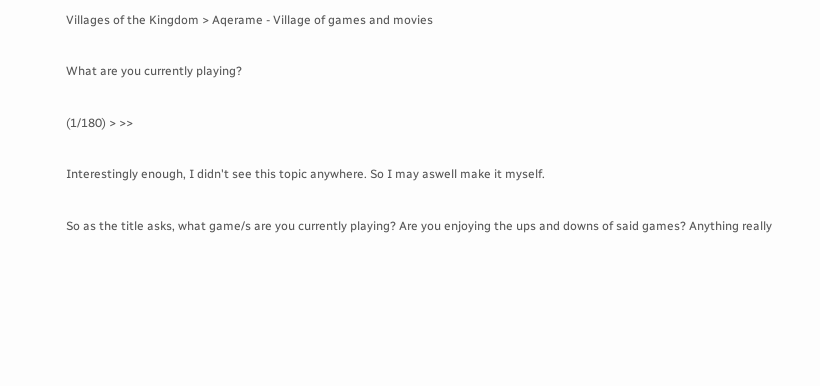Villages of the Kingdom > Aqerame - Village of games and movies

What are you currently playing?

(1/180) > >>

Interestingly enough, I didn't see this topic anywhere. So I may aswell make it myself.

So as the title asks, what game/s are you currently playing? Are you enjoying the ups and downs of said games? Anything really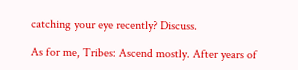catching your eye recently? Discuss.

As for me, Tribes: Ascend mostly. After years of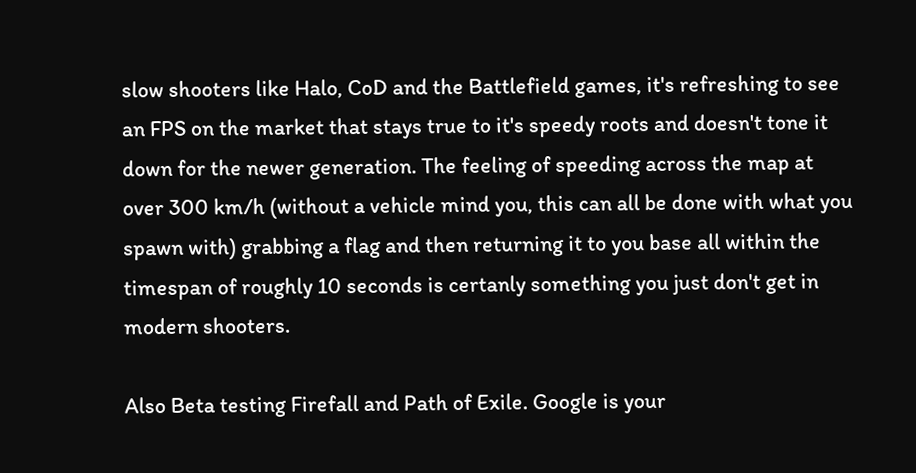slow shooters like Halo, CoD and the Battlefield games, it's refreshing to see an FPS on the market that stays true to it's speedy roots and doesn't tone it down for the newer generation. The feeling of speeding across the map at over 300 km/h (without a vehicle mind you, this can all be done with what you spawn with) grabbing a flag and then returning it to you base all within the timespan of roughly 10 seconds is certanly something you just don't get in modern shooters.

Also Beta testing Firefall and Path of Exile. Google is your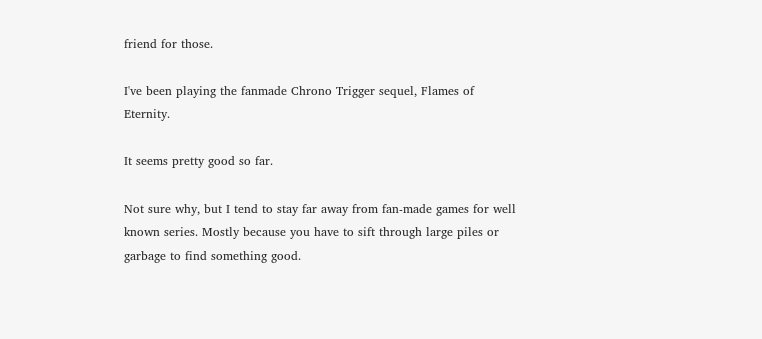friend for those.

I've been playing the fanmade Chrono Trigger sequel, Flames of Eternity.

It seems pretty good so far.

Not sure why, but I tend to stay far away from fan-made games for well known series. Mostly because you have to sift through large piles or garbage to find something good.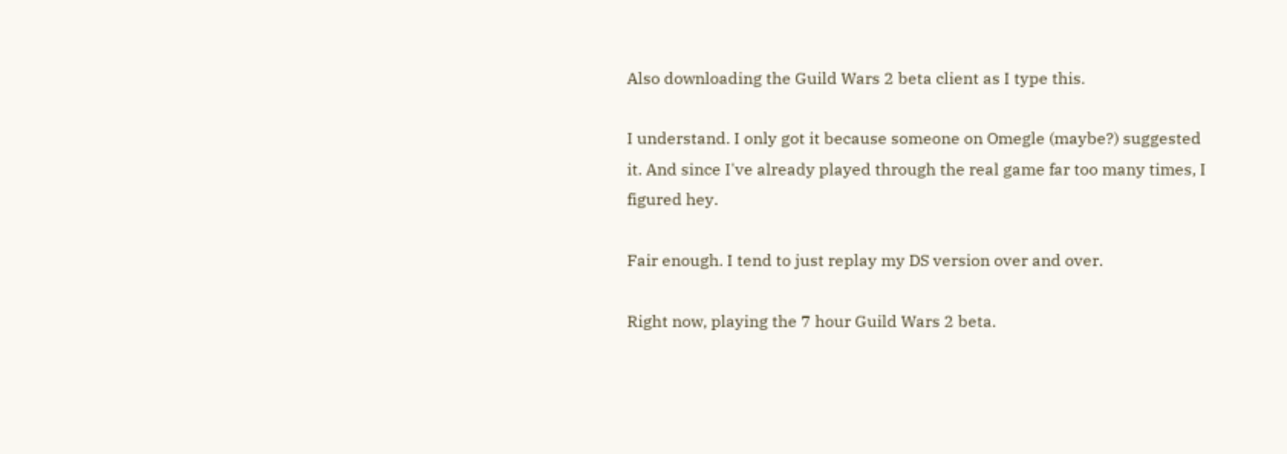Also downloading the Guild Wars 2 beta client as I type this.

I understand. I only got it because someone on Omegle (maybe?) suggested it. And since I've already played through the real game far too many times, I figured hey.

Fair enough. I tend to just replay my DS version over and over.

Right now, playing the 7 hour Guild Wars 2 beta.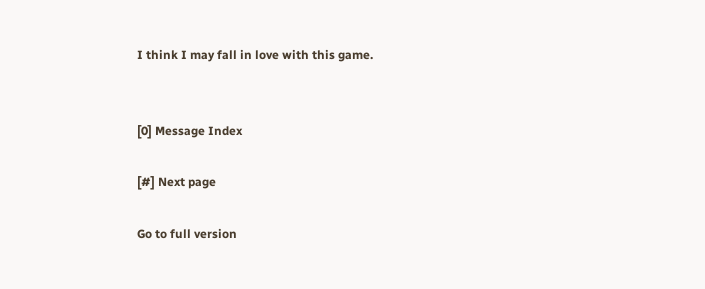I think I may fall in love with this game.


[0] Message Index

[#] Next page

Go to full version